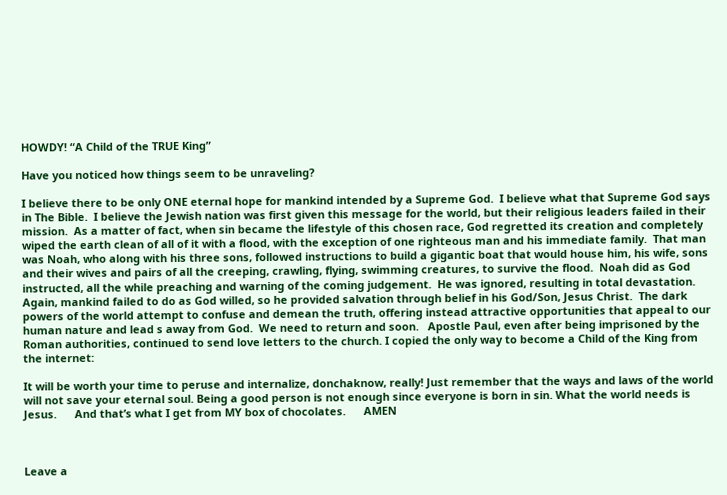HOWDY! “A Child of the TRUE King”

Have you noticed how things seem to be unraveling?

I believe there to be only ONE eternal hope for mankind intended by a Supreme God.  I believe what that Supreme God says in The Bible.  I believe the Jewish nation was first given this message for the world, but their religious leaders failed in their mission.  As a matter of fact, when sin became the lifestyle of this chosen race, God regretted its creation and completely wiped the earth clean of all of it with a flood, with the exception of one righteous man and his immediate family.  That man was Noah, who along with his three sons, followed instructions to build a gigantic boat that would house him, his wife, sons and their wives and pairs of all the creeping, crawling, flying, swimming creatures, to survive the flood.  Noah did as God instructed, all the while preaching and warning of the coming judgement.  He was ignored, resulting in total devastation.  Again, mankind failed to do as God willed, so he provided salvation through belief in his God/Son, Jesus Christ.  The dark powers of the world attempt to confuse and demean the truth, offering instead attractive opportunities that appeal to our human nature and lead s away from God.  We need to return and soon.   Apostle Paul, even after being imprisoned by the Roman authorities, continued to send love letters to the church. I copied the only way to become a Child of the King from the internet:

It will be worth your time to peruse and internalize, donchaknow, really! Just remember that the ways and laws of the world will not save your eternal soul. Being a good person is not enough since everyone is born in sin. What the world needs is Jesus.      And that’s what I get from MY box of chocolates.      AMEN



Leave a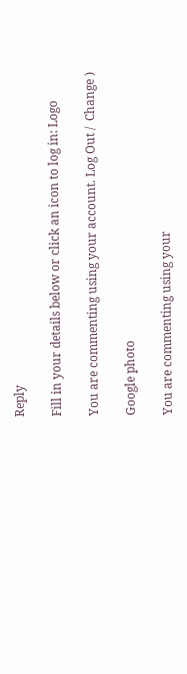Reply

Fill in your details below or click an icon to log in: Logo

You are commenting using your account. Log Out /  Change )

Google photo

You are commenting using your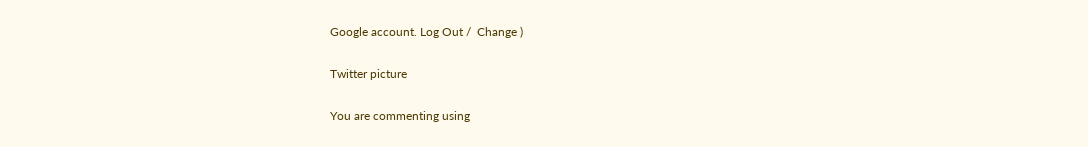Google account. Log Out /  Change )

Twitter picture

You are commenting using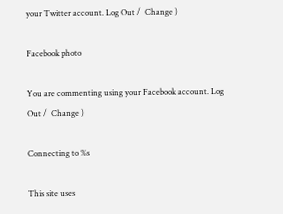your Twitter account. Log Out /  Change )

Facebook photo

You are commenting using your Facebook account. Log Out /  Change )

Connecting to %s

This site uses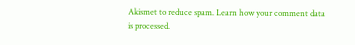Akismet to reduce spam. Learn how your comment data is processed.